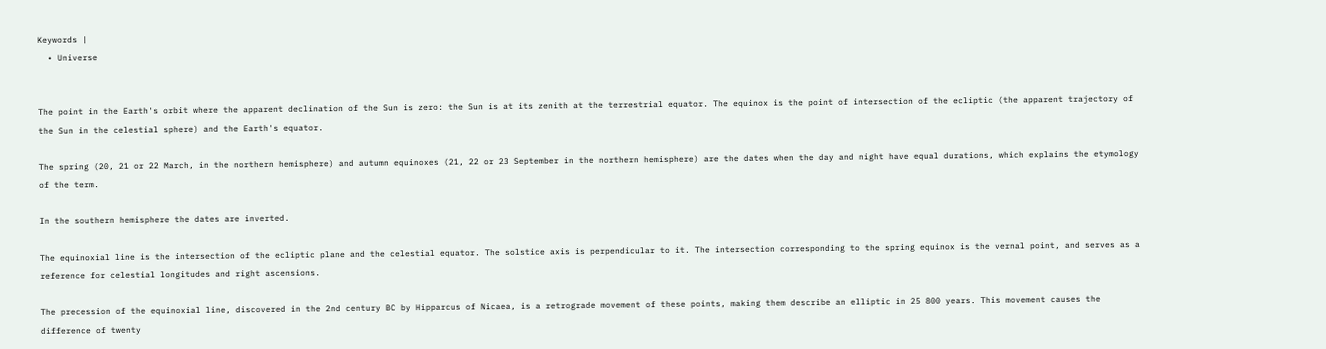Keywords |
  • Universe


The point in the Earth's orbit where the apparent declination of the Sun is zero: the Sun is at its zenith at the terrestrial equator. The equinox is the point of intersection of the ecliptic (the apparent trajectory of the Sun in the celestial sphere) and the Earth's equator.

The spring (20, 21 or 22 March, in the northern hemisphere) and autumn equinoxes (21, 22 or 23 September in the northern hemisphere) are the dates when the day and night have equal durations, which explains the etymology of the term.

In the southern hemisphere the dates are inverted.

The equinoxial line is the intersection of the ecliptic plane and the celestial equator. The solstice axis is perpendicular to it. The intersection corresponding to the spring equinox is the vernal point, and serves as a reference for celestial longitudes and right ascensions.

The precession of the equinoxial line, discovered in the 2nd century BC by Hipparcus of Nicaea, is a retrograde movement of these points, making them describe an elliptic in 25 800 years. This movement causes the difference of twenty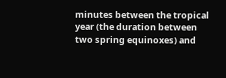minutes between the tropical year (the duration between two spring equinoxes) and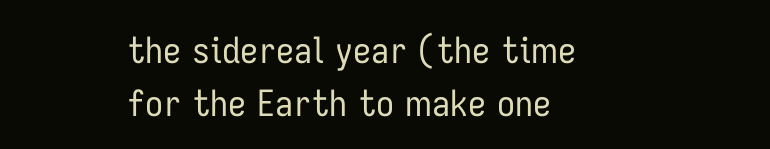the sidereal year (the time for the Earth to make one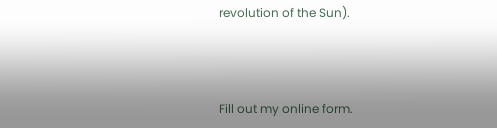revolution of the Sun).



Fill out my online form.